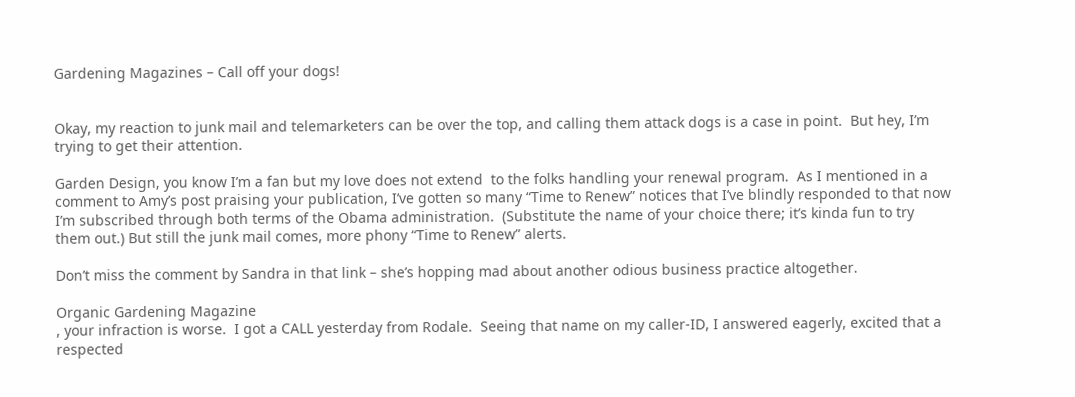Gardening Magazines – Call off your dogs!


Okay, my reaction to junk mail and telemarketers can be over the top, and calling them attack dogs is a case in point.  But hey, I’m trying to get their attention.

Garden Design, you know I’m a fan but my love does not extend  to the folks handling your renewal program.  As I mentioned in a comment to Amy’s post praising your publication, I’ve gotten so many “Time to Renew” notices that I’ve blindly responded to that now I’m subscribed through both terms of the Obama administration.  (Substitute the name of your choice there; it’s kinda fun to try them out.) But still the junk mail comes, more phony “Time to Renew” alerts.

Don’t miss the comment by Sandra in that link – she’s hopping mad about another odious business practice altogether.

Organic Gardening Magazine
, your infraction is worse.  I got a CALL yesterday from Rodale.  Seeing that name on my caller-ID, I answered eagerly, excited that a respected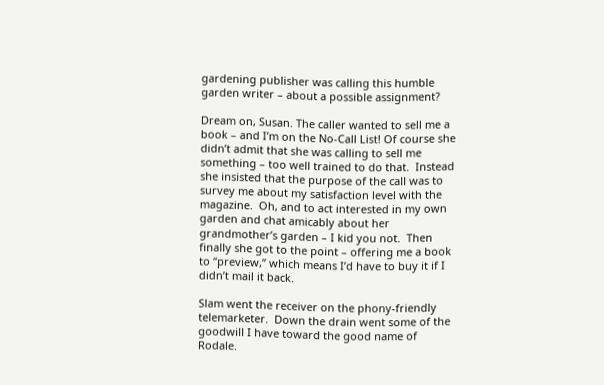gardening publisher was calling this humble garden writer – about a possible assignment?

Dream on, Susan. The caller wanted to sell me a book – and I’m on the No-Call List! Of course she didn’t admit that she was calling to sell me something – too well trained to do that.  Instead she insisted that the purpose of the call was to survey me about my satisfaction level with the magazine.  Oh, and to act interested in my own garden and chat amicably about her grandmother’s garden – I kid you not.  Then finally she got to the point – offering me a book to “preview,” which means I’d have to buy it if I didn’t mail it back.

Slam went the receiver on the phony-friendly telemarketer.  Down the drain went some of the goodwill I have toward the good name of Rodale.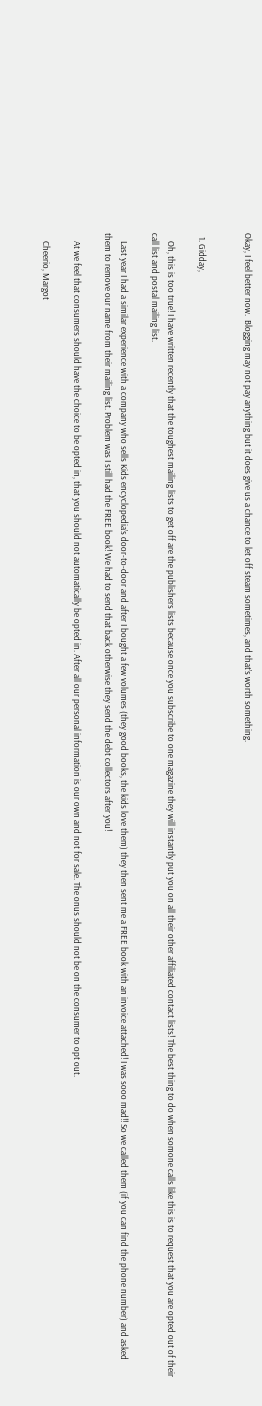Okay, I feel better now.  Blogging may not pay anything but it does give us a chance to let off steam sometimes, and that’s worth something.


  1. Gidday,

    Oh, this is too true! I have written recently that the toughest mailing lists to get off are the publishers lists because once you subscribe to one magazine they will instantly put you on all their other affiliated contact lists! The best thing to do when somone calls like this is to request that you are opted out of their call list and postal mailing list.

    Last year I had a similar experience with a company who sells Kids encyclopedia’s door-to-door and after I bought a few volumes (they good books, the kids love them) they then sent me a FREE book with an invoice attached! I was sooo mad!! So we called them (if you can find the phone number) and asked them to remove our name from their mailing list. Problem was I still had the FREE book! We had to send that back otherwise they send the debt collectors after you!

    At we feel that consumers should have the choice to be opted in, that you should not automatically be opted in. After all our personal information is our own and not for sale. The onus should not be on the consumer to opt out.

    Cheerio, Margot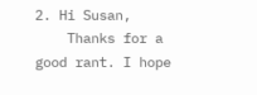2. Hi Susan,
    Thanks for a good rant. I hope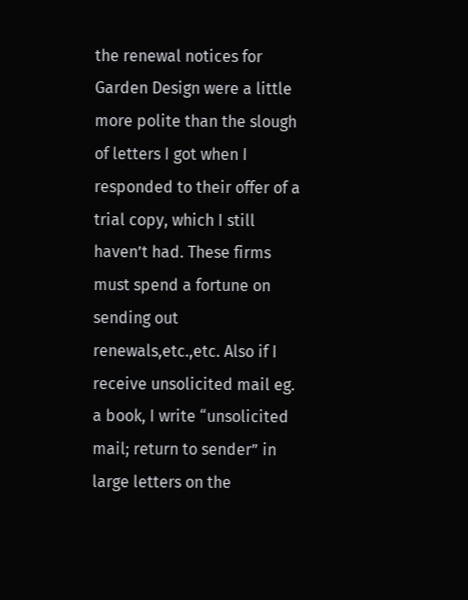the renewal notices for Garden Design were a little more polite than the slough of letters I got when I responded to their offer of a trial copy, which I still haven’t had. These firms must spend a fortune on sending out renewals,etc.,etc. Also if I receive unsolicited mail eg. a book, I write “unsolicited mail; return to sender” in large letters on the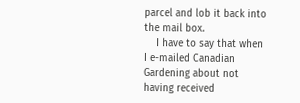parcel and lob it back into the mail box.
    I have to say that when I e-mailed Canadian Gardening about not having received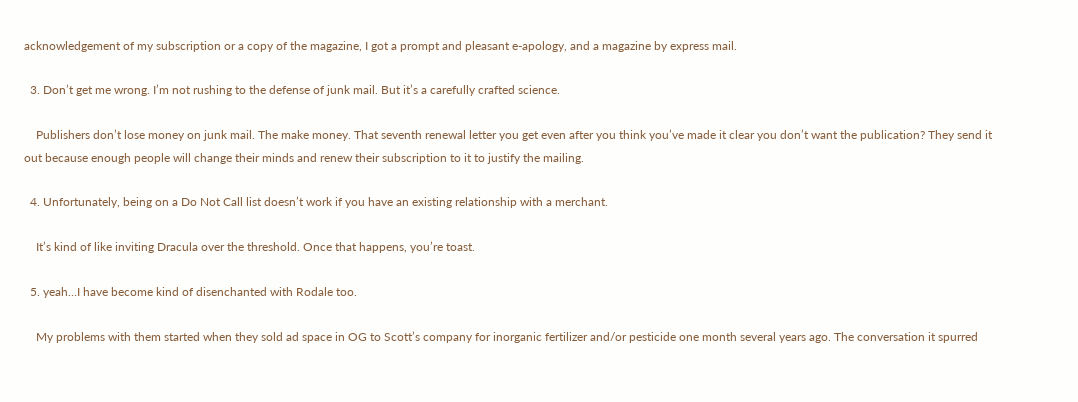acknowledgement of my subscription or a copy of the magazine, I got a prompt and pleasant e-apology, and a magazine by express mail.

  3. Don’t get me wrong. I’m not rushing to the defense of junk mail. But it’s a carefully crafted science.

    Publishers don’t lose money on junk mail. The make money. That seventh renewal letter you get even after you think you’ve made it clear you don’t want the publication? They send it out because enough people will change their minds and renew their subscription to it to justify the mailing.

  4. Unfortunately, being on a Do Not Call list doesn’t work if you have an existing relationship with a merchant.

    It’s kind of like inviting Dracula over the threshold. Once that happens, you’re toast.

  5. yeah…I have become kind of disenchanted with Rodale too.

    My problems with them started when they sold ad space in OG to Scott’s company for inorganic fertilizer and/or pesticide one month several years ago. The conversation it spurred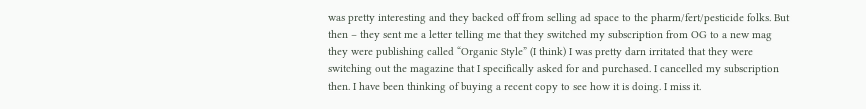was pretty interesting and they backed off from selling ad space to the pharm/fert/pesticide folks. But then – they sent me a letter telling me that they switched my subscription from OG to a new mag they were publishing called “Organic Style” (I think) I was pretty darn irritated that they were switching out the magazine that I specifically asked for and purchased. I cancelled my subscription then. I have been thinking of buying a recent copy to see how it is doing. I miss it.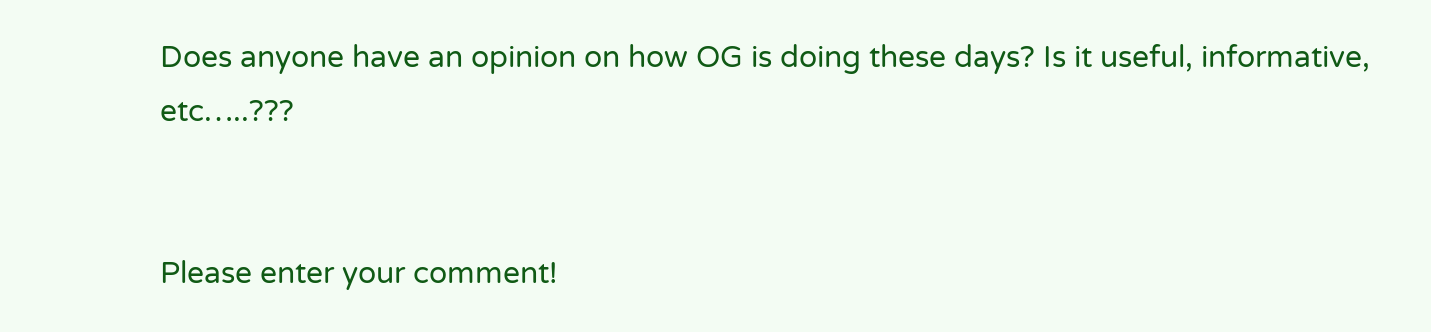Does anyone have an opinion on how OG is doing these days? Is it useful, informative, etc…..???


Please enter your comment!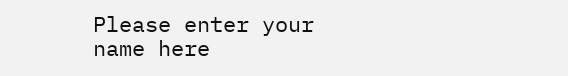Please enter your name here